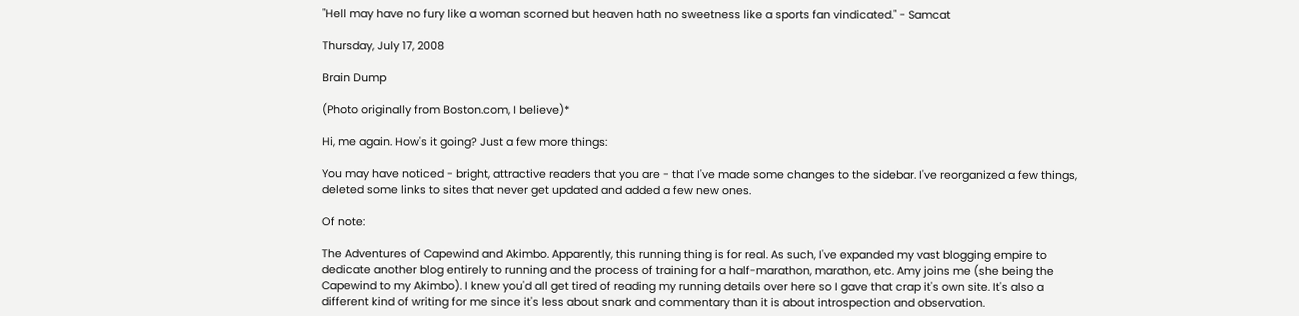"Hell may have no fury like a woman scorned but heaven hath no sweetness like a sports fan vindicated." - Samcat

Thursday, July 17, 2008

Brain Dump

(Photo originally from Boston.com, I believe)*

Hi, me again. How's it going? Just a few more things:

You may have noticed - bright, attractive readers that you are - that I've made some changes to the sidebar. I've reorganized a few things, deleted some links to sites that never get updated and added a few new ones.

Of note:

The Adventures of Capewind and Akimbo. Apparently, this running thing is for real. As such, I've expanded my vast blogging empire to dedicate another blog entirely to running and the process of training for a half-marathon, marathon, etc. Amy joins me (she being the Capewind to my Akimbo). I knew you'd all get tired of reading my running details over here so I gave that crap it's own site. It's also a different kind of writing for me since it's less about snark and commentary than it is about introspection and observation.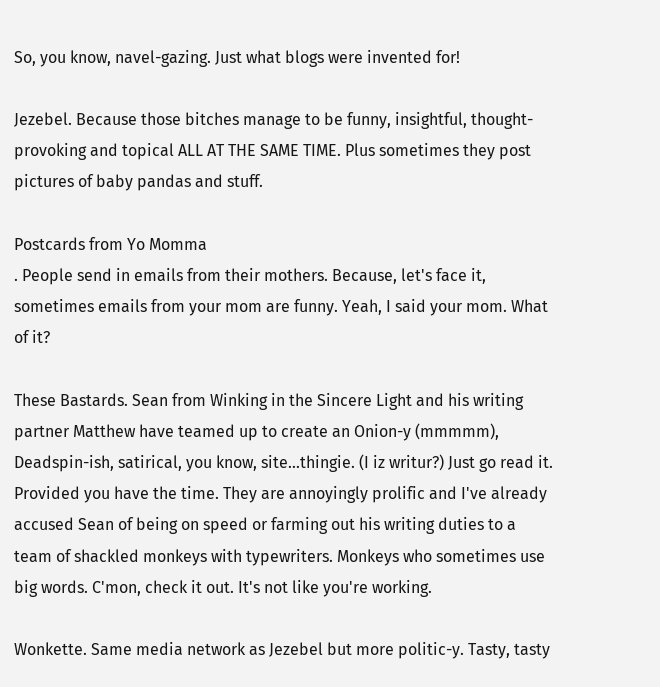So, you know, navel-gazing. Just what blogs were invented for!

Jezebel. Because those bitches manage to be funny, insightful, thought-provoking and topical ALL AT THE SAME TIME. Plus sometimes they post pictures of baby pandas and stuff.

Postcards from Yo Momma
. People send in emails from their mothers. Because, let's face it, sometimes emails from your mom are funny. Yeah, I said your mom. What of it?

These Bastards. Sean from Winking in the Sincere Light and his writing partner Matthew have teamed up to create an Onion-y (mmmmm), Deadspin-ish, satirical, you know, site...thingie. (I iz writur?) Just go read it. Provided you have the time. They are annoyingly prolific and I've already accused Sean of being on speed or farming out his writing duties to a team of shackled monkeys with typewriters. Monkeys who sometimes use big words. C'mon, check it out. It's not like you're working.

Wonkette. Same media network as Jezebel but more politic-y. Tasty, tasty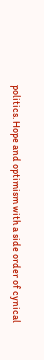politics. Hope and optimism with a side order of cynical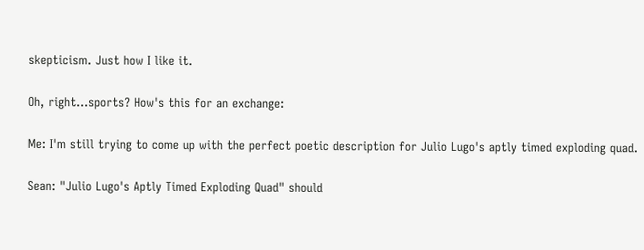skepticism. Just how I like it.

Oh, right...sports? How's this for an exchange:

Me: I'm still trying to come up with the perfect poetic description for Julio Lugo's aptly timed exploding quad.

Sean: "Julio Lugo's Aptly Timed Exploding Quad" should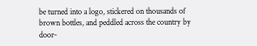be turned into a logo, stickered on thousands of brown bottles, and peddled across the country by door-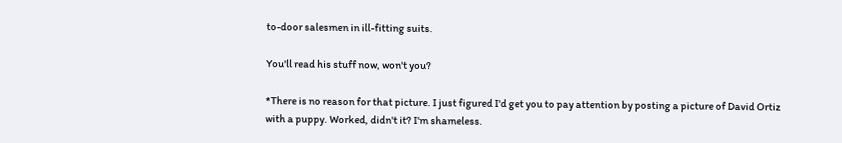to-door salesmen in ill-fitting suits.

You'll read his stuff now, won't you?

*There is no reason for that picture. I just figured I'd get you to pay attention by posting a picture of David Ortiz with a puppy. Worked, didn't it? I'm shameless.